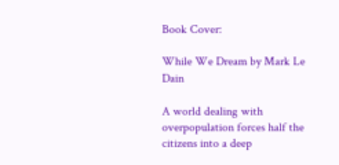Book Cover:

While We Dream by Mark Le Dain

A world dealing with overpopulation forces half the citizens into a deep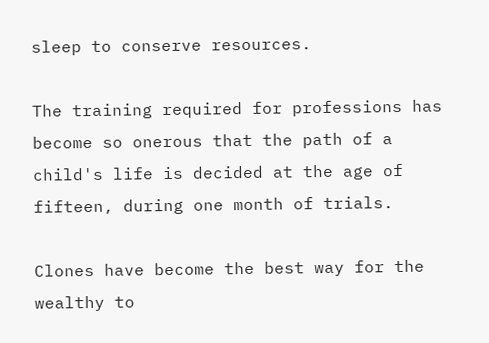sleep to conserve resources.

The training required for professions has become so onerous that the path of a child's life is decided at the age of fifteen, during one month of trials.

Clones have become the best way for the wealthy to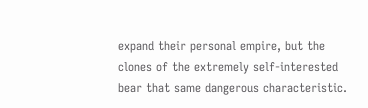expand their personal empire, but the clones of the extremely self-interested bear that same dangerous characteristic.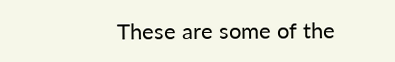These are some of the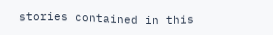stories contained in this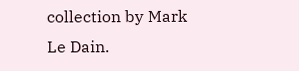collection by Mark Le Dain.